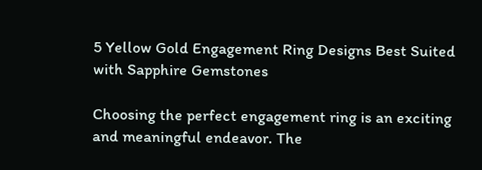5 Yellow Gold Engagement Ring Designs Best Suited with Sapphire Gemstones

Choosing the perfect engagement ring is an exciting and meaningful endeavor. The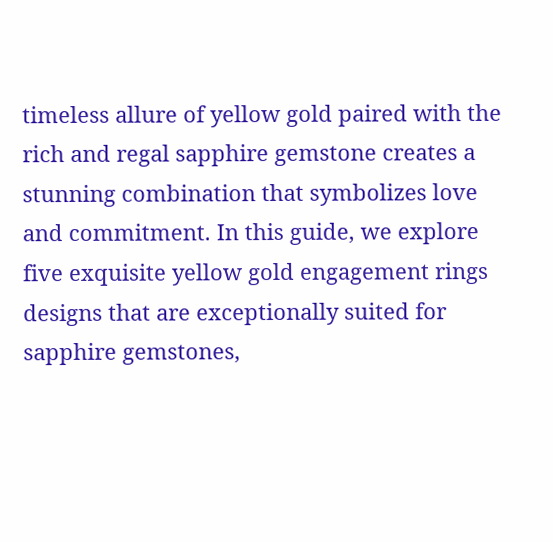timeless allure of yellow gold paired with the rich and regal sapphire gemstone creates a stunning combination that symbolizes love and commitment. In this guide, we explore five exquisite yellow gold engagement rings designs that are exceptionally suited for sapphire gemstones,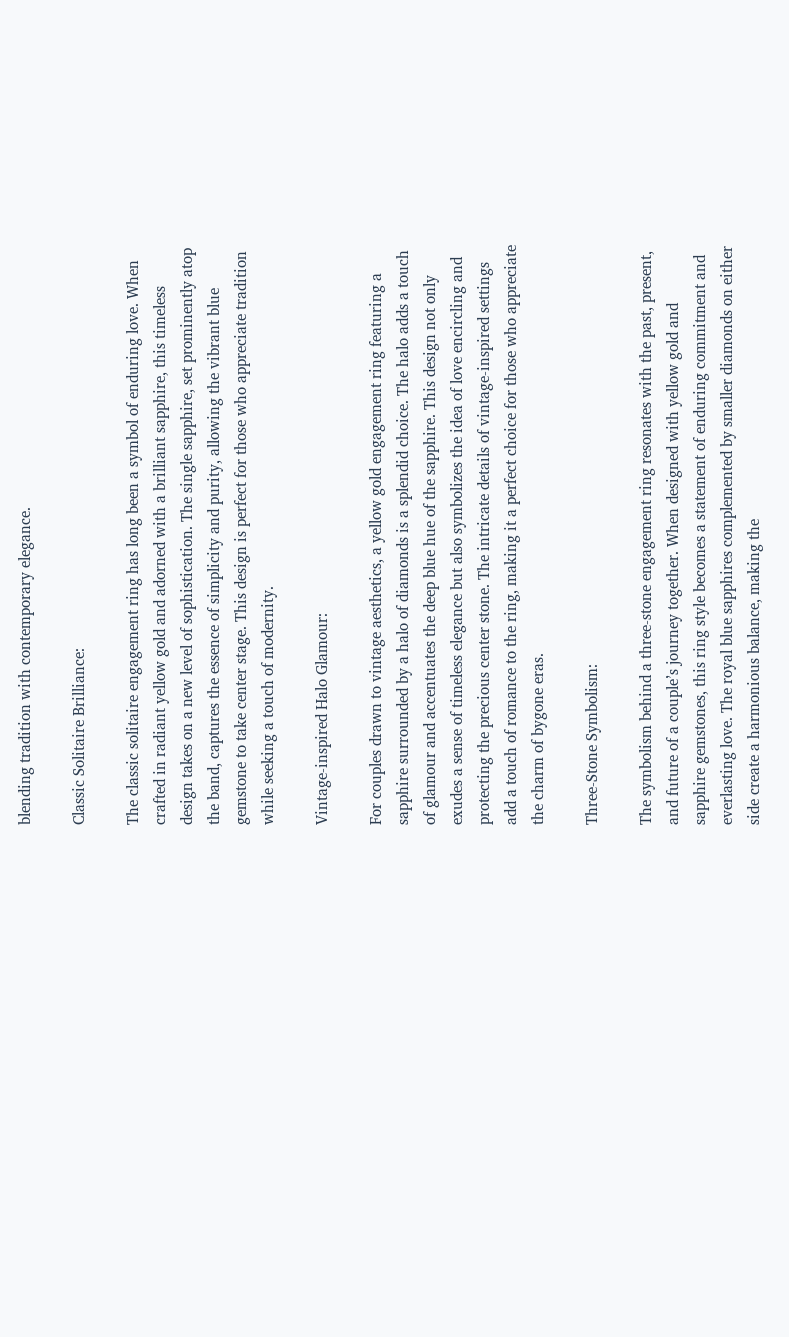blending tradition with contemporary elegance.

Classic Solitaire Brilliance:

The classic solitaire engagement ring has long been a symbol of enduring love. When crafted in radiant yellow gold and adorned with a brilliant sapphire, this timeless design takes on a new level of sophistication. The single sapphire, set prominently atop the band, captures the essence of simplicity and purity, allowing the vibrant blue gemstone to take center stage. This design is perfect for those who appreciate tradition while seeking a touch of modernity.

Vintage-inspired Halo Glamour:

For couples drawn to vintage aesthetics, a yellow gold engagement ring featuring a sapphire surrounded by a halo of diamonds is a splendid choice. The halo adds a touch of glamour and accentuates the deep blue hue of the sapphire. This design not only exudes a sense of timeless elegance but also symbolizes the idea of love encircling and protecting the precious center stone. The intricate details of vintage-inspired settings add a touch of romance to the ring, making it a perfect choice for those who appreciate the charm of bygone eras.

Three-Stone Symbolism:

The symbolism behind a three-stone engagement ring resonates with the past, present, and future of a couple’s journey together. When designed with yellow gold and sapphire gemstones, this ring style becomes a statement of enduring commitment and everlasting love. The royal blue sapphires complemented by smaller diamonds on either side create a harmonious balance, making the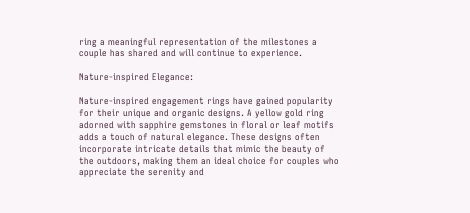ring a meaningful representation of the milestones a couple has shared and will continue to experience.

Nature-inspired Elegance:

Nature-inspired engagement rings have gained popularity for their unique and organic designs. A yellow gold ring adorned with sapphire gemstones in floral or leaf motifs adds a touch of natural elegance. These designs often incorporate intricate details that mimic the beauty of the outdoors, making them an ideal choice for couples who appreciate the serenity and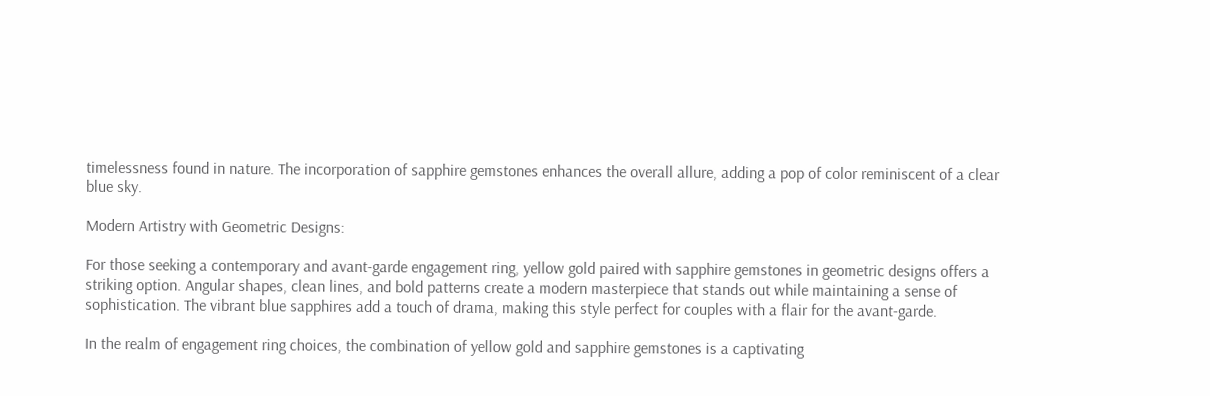timelessness found in nature. The incorporation of sapphire gemstones enhances the overall allure, adding a pop of color reminiscent of a clear blue sky.

Modern Artistry with Geometric Designs:

For those seeking a contemporary and avant-garde engagement ring, yellow gold paired with sapphire gemstones in geometric designs offers a striking option. Angular shapes, clean lines, and bold patterns create a modern masterpiece that stands out while maintaining a sense of sophistication. The vibrant blue sapphires add a touch of drama, making this style perfect for couples with a flair for the avant-garde.

In the realm of engagement ring choices, the combination of yellow gold and sapphire gemstones is a captivating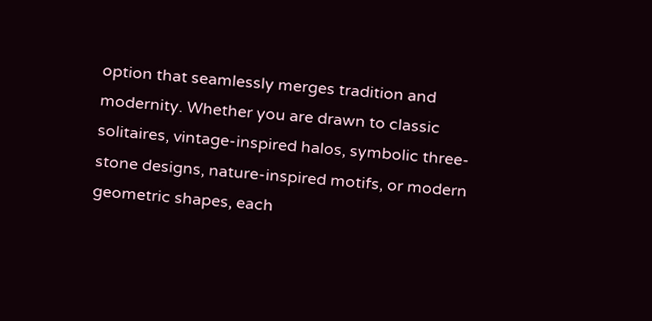option that seamlessly merges tradition and modernity. Whether you are drawn to classic solitaires, vintage-inspired halos, symbolic three-stone designs, nature-inspired motifs, or modern geometric shapes, each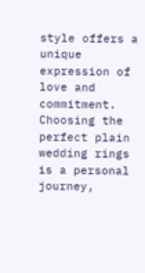style offers a unique expression of love and commitment. Choosing the perfect plain wedding rings is a personal journey,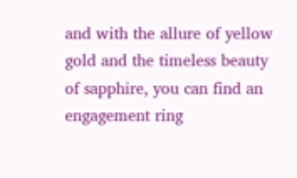and with the allure of yellow gold and the timeless beauty of sapphire, you can find an engagement ring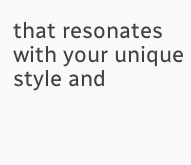that resonates with your unique style and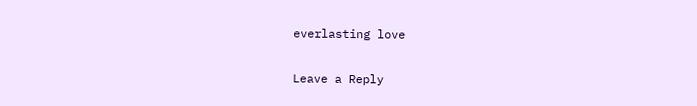everlasting love

Leave a Reply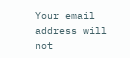Your email address will not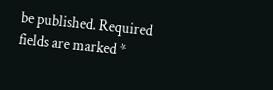be published. Required fields are marked *